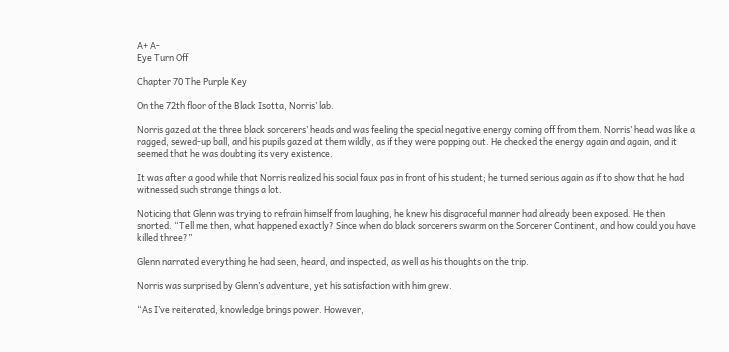A+ A-
Eye Turn Off

Chapter 70 The Purple Key

On the 72th floor of the Black Isotta, Norris’ lab.

Norris gazed at the three black sorcerers’ heads and was feeling the special negative energy coming off from them. Norris’ head was like a ragged, sewed-up ball, and his pupils gazed at them wildly, as if they were popping out. He checked the energy again and again, and it seemed that he was doubting its very existence.

It was after a good while that Norris realized his social faux pas in front of his student; he turned serious again as if to show that he had witnessed such strange things a lot.

Noticing that Glenn was trying to refrain himself from laughing, he knew his disgraceful manner had already been exposed. He then snorted. “Tell me then, what happened exactly? Since when do black sorcerers swarm on the Sorcerer Continent, and how could you have killed three?”

Glenn narrated everything he had seen, heard, and inspected, as well as his thoughts on the trip.

Norris was surprised by Glenn’s adventure, yet his satisfaction with him grew.

“As I’ve reiterated, knowledge brings power. However,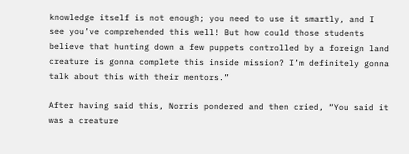knowledge itself is not enough; you need to use it smartly, and I see you’ve comprehended this well! But how could those students believe that hunting down a few puppets controlled by a foreign land creature is gonna complete this inside mission? I’m definitely gonna talk about this with their mentors.”

After having said this, Norris pondered and then cried, “You said it was a creature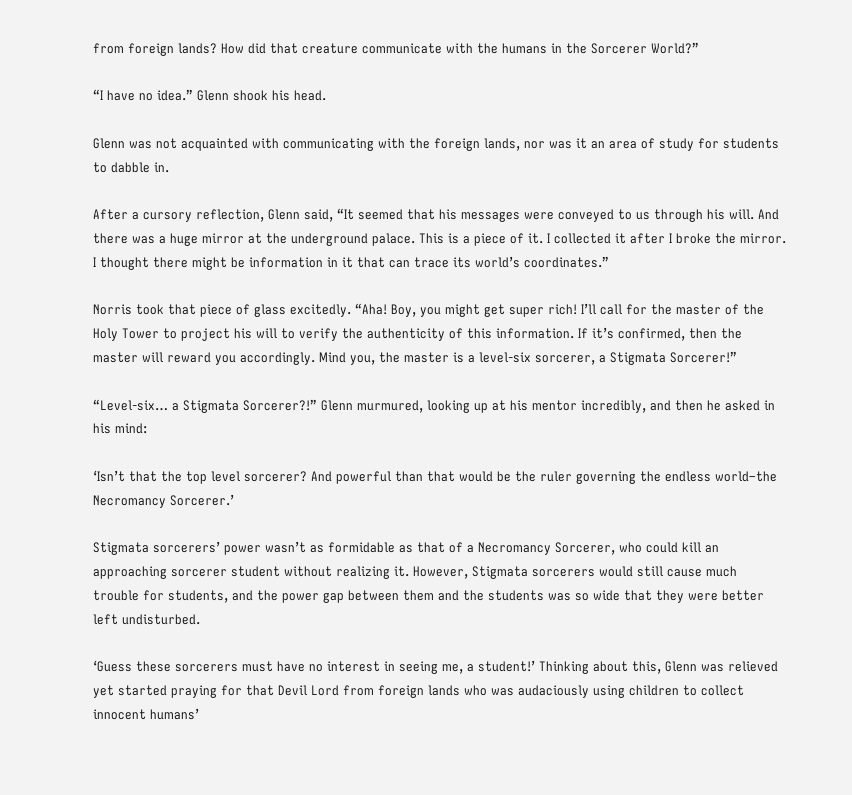from foreign lands? How did that creature communicate with the humans in the Sorcerer World?”

“I have no idea.” Glenn shook his head.

Glenn was not acquainted with communicating with the foreign lands, nor was it an area of study for students to dabble in.

After a cursory reflection, Glenn said, “It seemed that his messages were conveyed to us through his will. And there was a huge mirror at the underground palace. This is a piece of it. I collected it after I broke the mirror. I thought there might be information in it that can trace its world’s coordinates.”

Norris took that piece of glass excitedly. “Aha! Boy, you might get super rich! I’ll call for the master of the Holy Tower to project his will to verify the authenticity of this information. If it’s confirmed, then the master will reward you accordingly. Mind you, the master is a level-six sorcerer, a Stigmata Sorcerer!”

“Level-six… a Stigmata Sorcerer?!” Glenn murmured, looking up at his mentor incredibly, and then he asked in his mind:

‘Isn’t that the top level sorcerer? And powerful than that would be the ruler governing the endless world–the Necromancy Sorcerer.’

Stigmata sorcerers’ power wasn’t as formidable as that of a Necromancy Sorcerer, who could kill an approaching sorcerer student without realizing it. However, Stigmata sorcerers would still cause much trouble for students, and the power gap between them and the students was so wide that they were better left undisturbed.

‘Guess these sorcerers must have no interest in seeing me, a student!’ Thinking about this, Glenn was relieved yet started praying for that Devil Lord from foreign lands who was audaciously using children to collect innocent humans’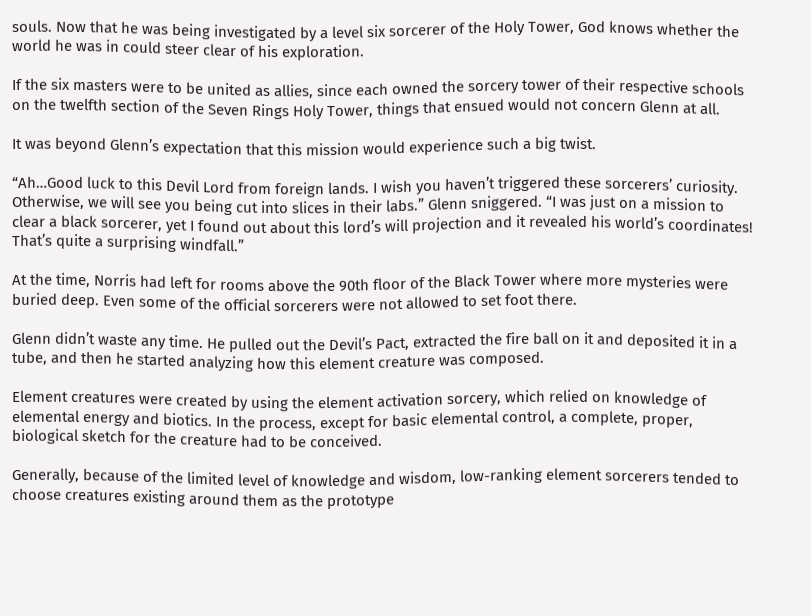souls. Now that he was being investigated by a level six sorcerer of the Holy Tower, God knows whether the world he was in could steer clear of his exploration.

If the six masters were to be united as allies, since each owned the sorcery tower of their respective schools on the twelfth section of the Seven Rings Holy Tower, things that ensued would not concern Glenn at all.

It was beyond Glenn’s expectation that this mission would experience such a big twist.

“Ah…Good luck to this Devil Lord from foreign lands. I wish you haven’t triggered these sorcerers’ curiosity. Otherwise, we will see you being cut into slices in their labs.” Glenn sniggered. “I was just on a mission to clear a black sorcerer, yet I found out about this lord’s will projection and it revealed his world’s coordinates! That’s quite a surprising windfall.”

At the time, Norris had left for rooms above the 90th floor of the Black Tower where more mysteries were buried deep. Even some of the official sorcerers were not allowed to set foot there.

Glenn didn’t waste any time. He pulled out the Devil’s Pact, extracted the fire ball on it and deposited it in a tube, and then he started analyzing how this element creature was composed.

Element creatures were created by using the element activation sorcery, which relied on knowledge of elemental energy and biotics. In the process, except for basic elemental control, a complete, proper, biological sketch for the creature had to be conceived.

Generally, because of the limited level of knowledge and wisdom, low-ranking element sorcerers tended to choose creatures existing around them as the prototype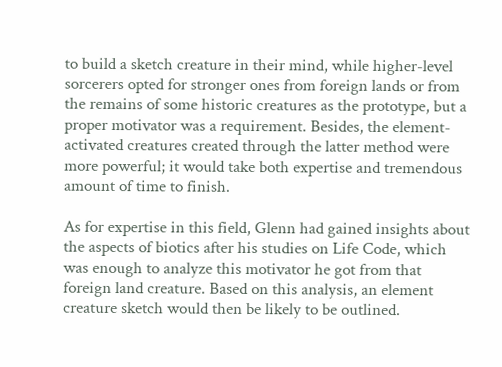to build a sketch creature in their mind, while higher-level sorcerers opted for stronger ones from foreign lands or from the remains of some historic creatures as the prototype, but a proper motivator was a requirement. Besides, the element-activated creatures created through the latter method were more powerful; it would take both expertise and tremendous amount of time to finish.

As for expertise in this field, Glenn had gained insights about the aspects of biotics after his studies on Life Code, which was enough to analyze this motivator he got from that foreign land creature. Based on this analysis, an element creature sketch would then be likely to be outlined.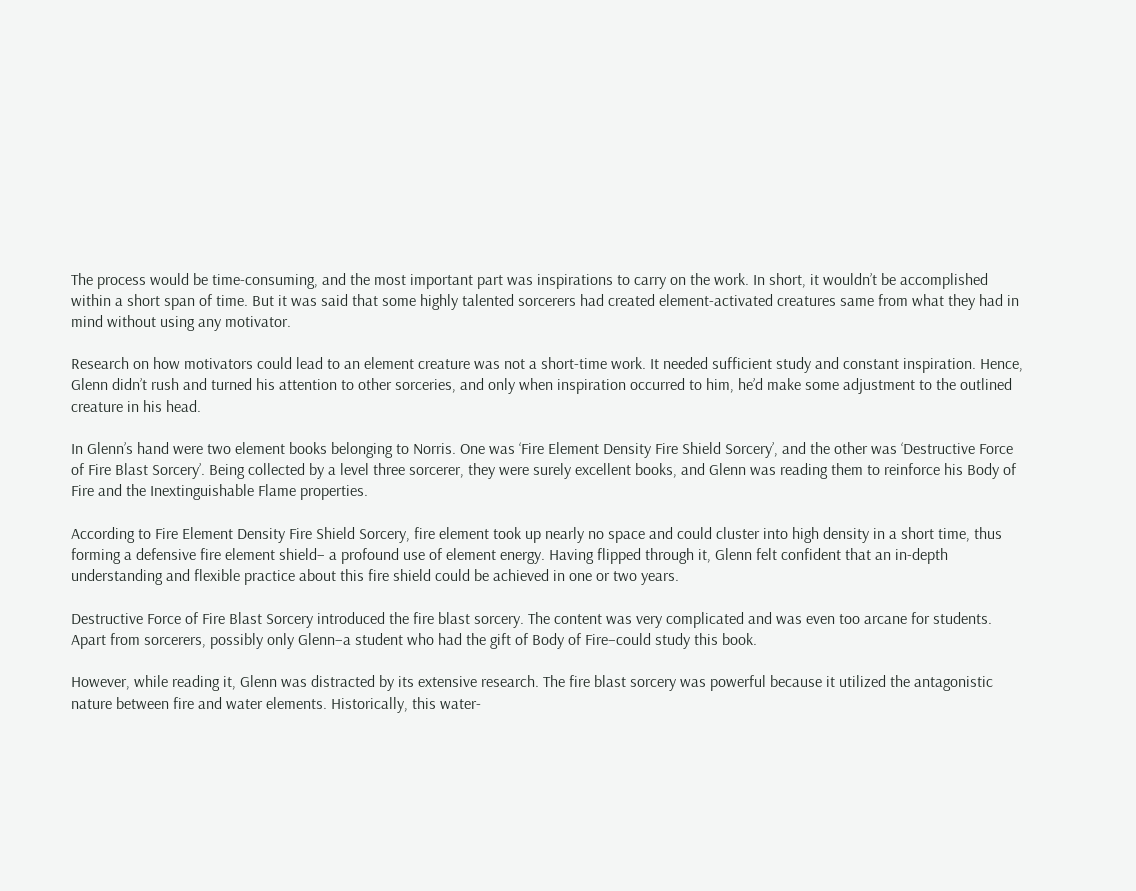The process would be time-consuming, and the most important part was inspirations to carry on the work. In short, it wouldn’t be accomplished within a short span of time. But it was said that some highly talented sorcerers had created element-activated creatures same from what they had in mind without using any motivator.

Research on how motivators could lead to an element creature was not a short-time work. It needed sufficient study and constant inspiration. Hence, Glenn didn’t rush and turned his attention to other sorceries, and only when inspiration occurred to him, he’d make some adjustment to the outlined creature in his head.

In Glenn’s hand were two element books belonging to Norris. One was ‘Fire Element Density Fire Shield Sorcery’, and the other was ‘Destructive Force of Fire Blast Sorcery’. Being collected by a level three sorcerer, they were surely excellent books, and Glenn was reading them to reinforce his Body of Fire and the Inextinguishable Flame properties.

According to Fire Element Density Fire Shield Sorcery, fire element took up nearly no space and could cluster into high density in a short time, thus forming a defensive fire element shield– a profound use of element energy. Having flipped through it, Glenn felt confident that an in-depth understanding and flexible practice about this fire shield could be achieved in one or two years.

Destructive Force of Fire Blast Sorcery introduced the fire blast sorcery. The content was very complicated and was even too arcane for students. Apart from sorcerers, possibly only Glenn–a student who had the gift of Body of Fire–could study this book.

However, while reading it, Glenn was distracted by its extensive research. The fire blast sorcery was powerful because it utilized the antagonistic nature between fire and water elements. Historically, this water-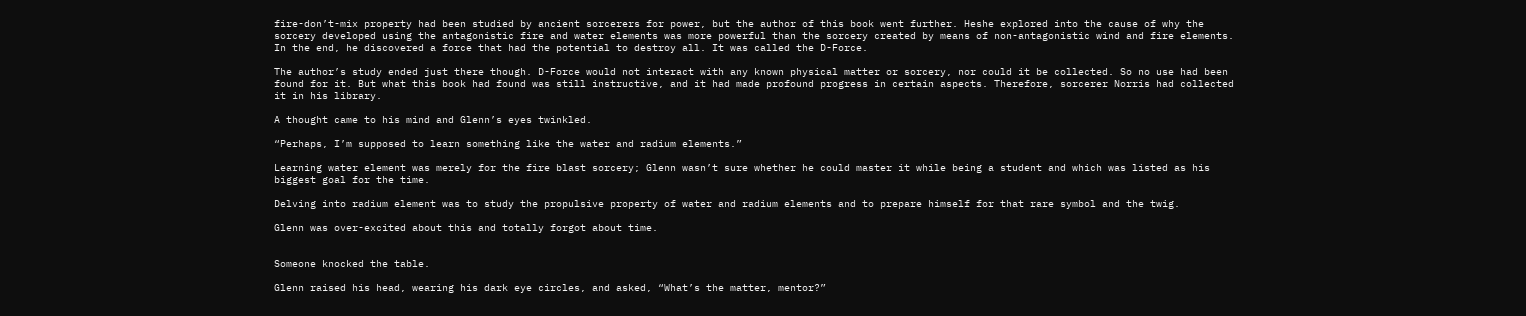fire-don’t-mix property had been studied by ancient sorcerers for power, but the author of this book went further. Heshe explored into the cause of why the sorcery developed using the antagonistic fire and water elements was more powerful than the sorcery created by means of non-antagonistic wind and fire elements. In the end, he discovered a force that had the potential to destroy all. It was called the D-Force.

The author’s study ended just there though. D-Force would not interact with any known physical matter or sorcery, nor could it be collected. So no use had been found for it. But what this book had found was still instructive, and it had made profound progress in certain aspects. Therefore, sorcerer Norris had collected it in his library.

A thought came to his mind and Glenn’s eyes twinkled.

“Perhaps, I’m supposed to learn something like the water and radium elements.”

Learning water element was merely for the fire blast sorcery; Glenn wasn’t sure whether he could master it while being a student and which was listed as his biggest goal for the time.

Delving into radium element was to study the propulsive property of water and radium elements and to prepare himself for that rare symbol and the twig.

Glenn was over-excited about this and totally forgot about time.


Someone knocked the table.

Glenn raised his head, wearing his dark eye circles, and asked, “What’s the matter, mentor?”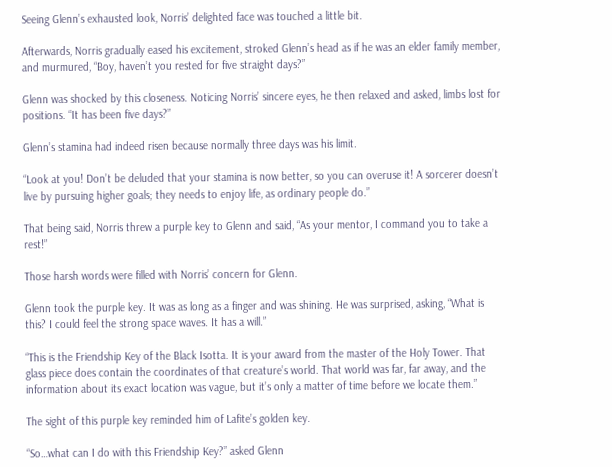Seeing Glenn’s exhausted look, Norris’ delighted face was touched a little bit.

Afterwards, Norris gradually eased his excitement, stroked Glenn’s head as if he was an elder family member, and murmured, “Boy, haven’t you rested for five straight days?”

Glenn was shocked by this closeness. Noticing Norris’ sincere eyes, he then relaxed and asked, limbs lost for positions. “It has been five days?”

Glenn’s stamina had indeed risen because normally three days was his limit.

“Look at you! Don’t be deluded that your stamina is now better, so you can overuse it! A sorcerer doesn’t live by pursuing higher goals; they needs to enjoy life, as ordinary people do.”

That being said, Norris threw a purple key to Glenn and said, “As your mentor, I command you to take a rest!”

Those harsh words were filled with Norris’ concern for Glenn.

Glenn took the purple key. It was as long as a finger and was shining. He was surprised, asking, “What is this? I could feel the strong space waves. It has a will.”

“This is the Friendship Key of the Black Isotta. It is your award from the master of the Holy Tower. That glass piece does contain the coordinates of that creature’s world. That world was far, far away, and the information about its exact location was vague, but it’s only a matter of time before we locate them.”

The sight of this purple key reminded him of Lafite’s golden key.

“So…what can I do with this Friendship Key?” asked Glenn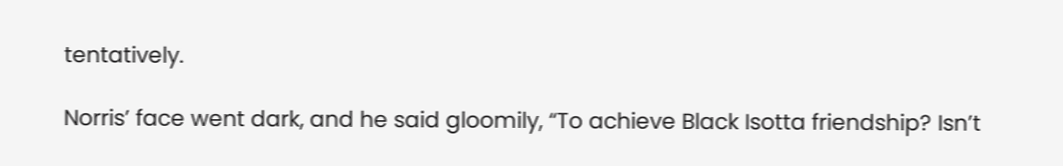tentatively.

Norris’ face went dark, and he said gloomily, “To achieve Black Isotta friendship? Isn’t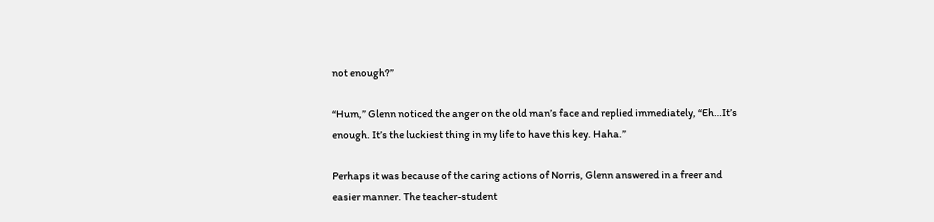not enough?”

“Hum,” Glenn noticed the anger on the old man’s face and replied immediately, “Eh…It’s enough. It’s the luckiest thing in my life to have this key. Haha.”

Perhaps it was because of the caring actions of Norris, Glenn answered in a freer and easier manner. The teacher-student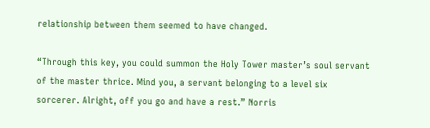relationship between them seemed to have changed.

“Through this key, you could summon the Holy Tower master’s soul servant of the master thrice. Mind you, a servant belonging to a level six sorcerer. Alright, off you go and have a rest.” Norris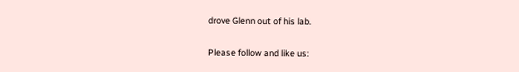drove Glenn out of his lab.

Please follow and like us: